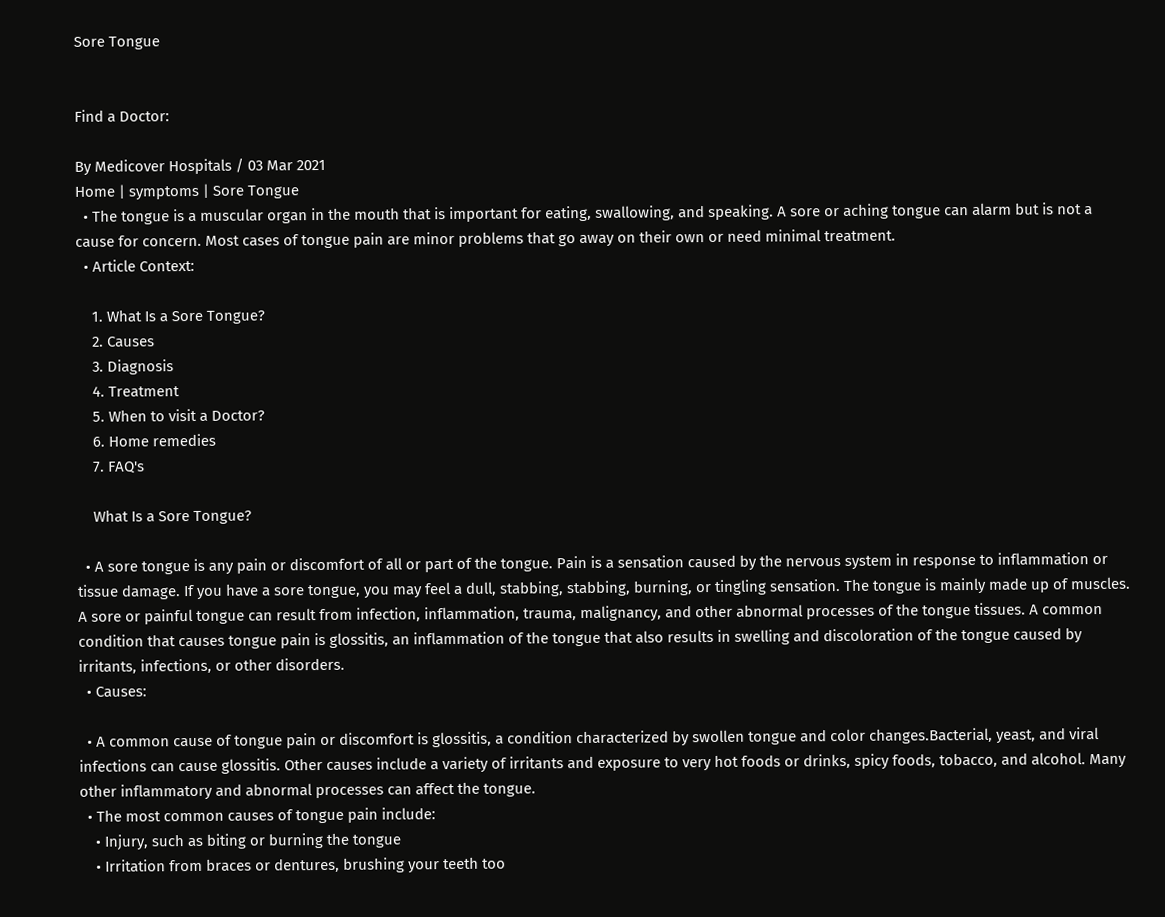Sore Tongue


Find a Doctor:

By Medicover Hospitals / 03 Mar 2021
Home | symptoms | Sore Tongue
  • The tongue is a muscular organ in the mouth that is important for eating, swallowing, and speaking. A sore or aching tongue can alarm but is not a cause for concern. Most cases of tongue pain are minor problems that go away on their own or need minimal treatment.
  • Article Context:

    1. What Is a Sore Tongue?
    2. Causes
    3. Diagnosis
    4. Treatment
    5. When to visit a Doctor?
    6. Home remedies
    7. FAQ's

    What Is a Sore Tongue?

  • A sore tongue is any pain or discomfort of all or part of the tongue. Pain is a sensation caused by the nervous system in response to inflammation or tissue damage. If you have a sore tongue, you may feel a dull, stabbing, stabbing, burning, or tingling sensation. The tongue is mainly made up of muscles. A sore or painful tongue can result from infection, inflammation, trauma, malignancy, and other abnormal processes of the tongue tissues. A common condition that causes tongue pain is glossitis, an inflammation of the tongue that also results in swelling and discoloration of the tongue caused by irritants, infections, or other disorders.
  • Causes:

  • A common cause of tongue pain or discomfort is glossitis, a condition characterized by swollen tongue and color changes.Bacterial, yeast, and viral infections can cause glossitis. Other causes include a variety of irritants and exposure to very hot foods or drinks, spicy foods, tobacco, and alcohol. Many other inflammatory and abnormal processes can affect the tongue.
  • The most common causes of tongue pain include:
    • Injury, such as biting or burning the tongue
    • Irritation from braces or dentures, brushing your teeth too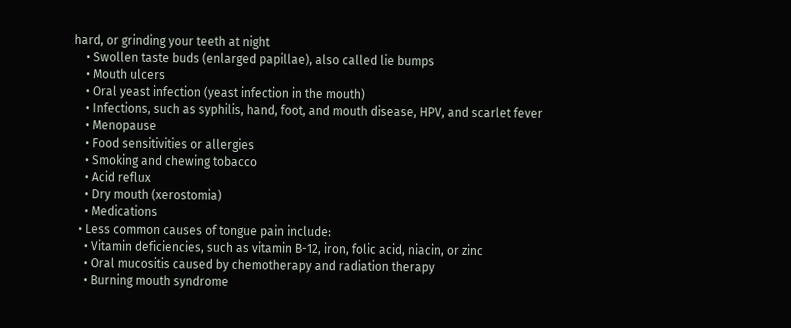hard, or grinding your teeth at night
    • Swollen taste buds (enlarged papillae), also called lie bumps
    • Mouth ulcers
    • Oral yeast infection (yeast infection in the mouth)
    • Infections, such as syphilis, hand, foot, and mouth disease, HPV, and scarlet fever
    • Menopause
    • Food sensitivities or allergies
    • Smoking and chewing tobacco
    • Acid reflux
    • Dry mouth (xerostomia)
    • Medications
  • Less common causes of tongue pain include:
    • Vitamin deficiencies, such as vitamin B-12, iron, folic acid, niacin, or zinc
    • Oral mucositis caused by chemotherapy and radiation therapy
    • Burning mouth syndrome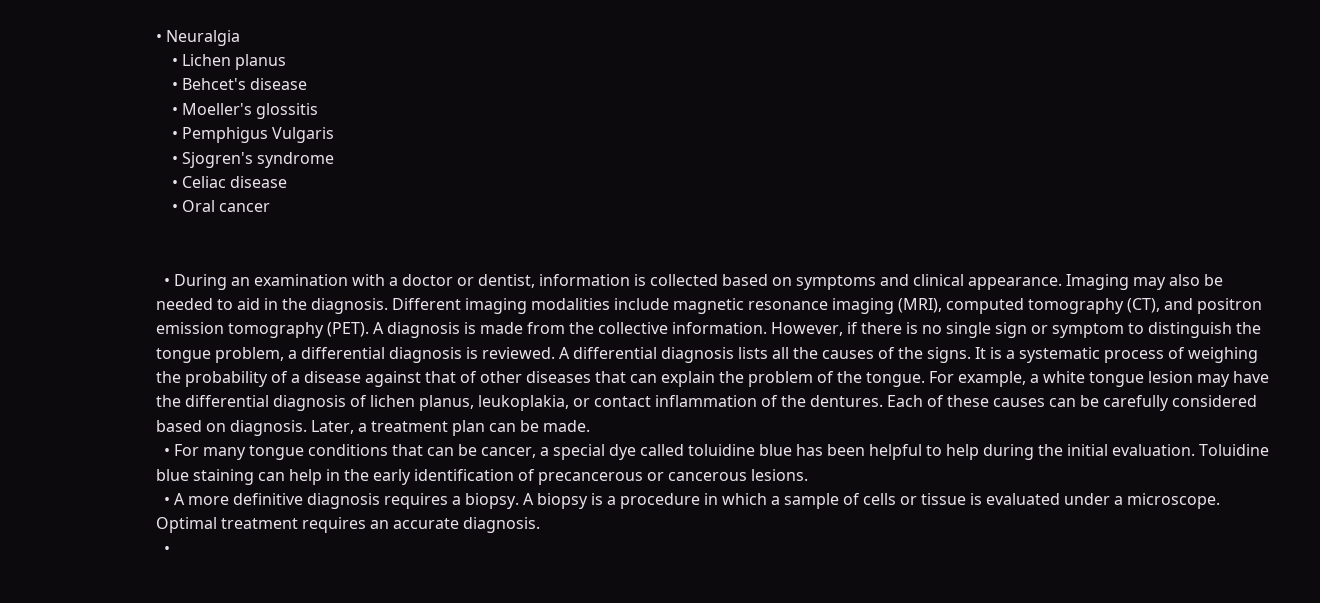• Neuralgia
    • Lichen planus
    • Behcet's disease
    • Moeller's glossitis
    • Pemphigus Vulgaris
    • Sjogren's syndrome
    • Celiac disease
    • Oral cancer


  • During an examination with a doctor or dentist, information is collected based on symptoms and clinical appearance. Imaging may also be needed to aid in the diagnosis. Different imaging modalities include magnetic resonance imaging (MRI), computed tomography (CT), and positron emission tomography (PET). A diagnosis is made from the collective information. However, if there is no single sign or symptom to distinguish the tongue problem, a differential diagnosis is reviewed. A differential diagnosis lists all the causes of the signs. It is a systematic process of weighing the probability of a disease against that of other diseases that can explain the problem of the tongue. For example, a white tongue lesion may have the differential diagnosis of lichen planus, leukoplakia, or contact inflammation of the dentures. Each of these causes can be carefully considered based on diagnosis. Later, a treatment plan can be made.
  • For many tongue conditions that can be cancer, a special dye called toluidine blue has been helpful to help during the initial evaluation. Toluidine blue staining can help in the early identification of precancerous or cancerous lesions.
  • A more definitive diagnosis requires a biopsy. A biopsy is a procedure in which a sample of cells or tissue is evaluated under a microscope. Optimal treatment requires an accurate diagnosis.
  •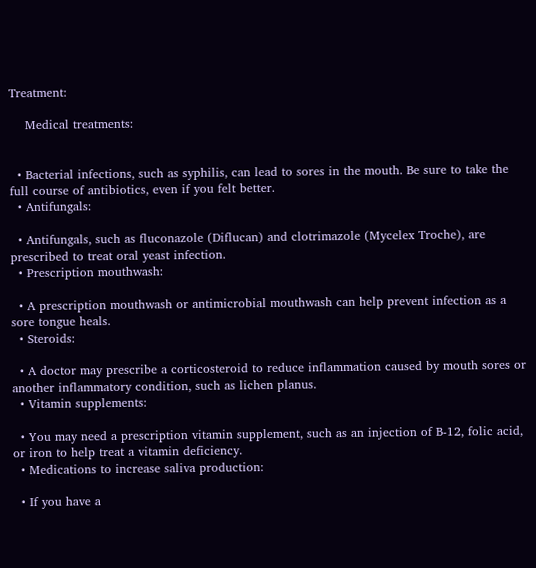Treatment:

    Medical treatments:


  • Bacterial infections, such as syphilis, can lead to sores in the mouth. Be sure to take the full course of antibiotics, even if you felt better.
  • Antifungals:

  • Antifungals, such as fluconazole (Diflucan) and clotrimazole (Mycelex Troche), are prescribed to treat oral yeast infection.
  • Prescription mouthwash:

  • A prescription mouthwash or antimicrobial mouthwash can help prevent infection as a sore tongue heals.
  • Steroids:

  • A doctor may prescribe a corticosteroid to reduce inflammation caused by mouth sores or another inflammatory condition, such as lichen planus.
  • Vitamin supplements:

  • You may need a prescription vitamin supplement, such as an injection of B-12, folic acid, or iron to help treat a vitamin deficiency.
  • Medications to increase saliva production:

  • If you have a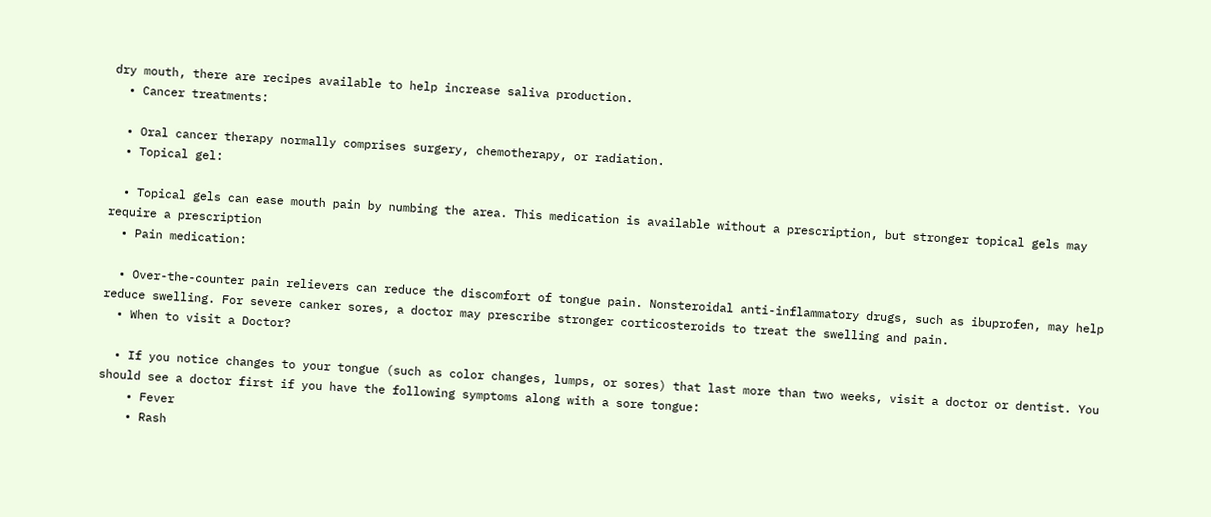dry mouth, there are recipes available to help increase saliva production.
  • Cancer treatments:

  • Oral cancer therapy normally comprises surgery, chemotherapy, or radiation.
  • Topical gel:

  • Topical gels can ease mouth pain by numbing the area. This medication is available without a prescription, but stronger topical gels may require a prescription
  • Pain medication:

  • Over-the-counter pain relievers can reduce the discomfort of tongue pain. Nonsteroidal anti-inflammatory drugs, such as ibuprofen, may help reduce swelling. For severe canker sores, a doctor may prescribe stronger corticosteroids to treat the swelling and pain.
  • When to visit a Doctor?

  • If you notice changes to your tongue (such as color changes, lumps, or sores) that last more than two weeks, visit a doctor or dentist. You should see a doctor first if you have the following symptoms along with a sore tongue:
    • Fever
    • Rash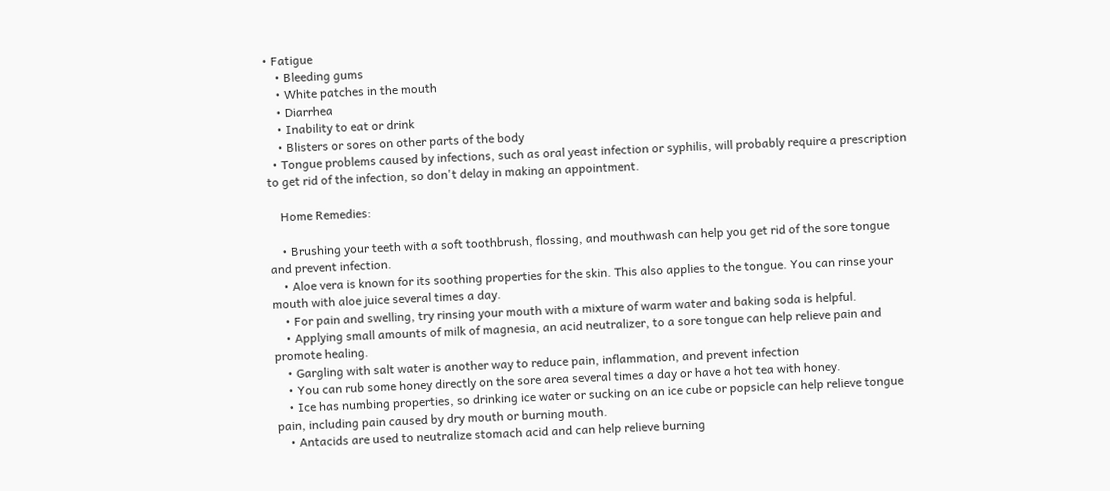• Fatigue
    • Bleeding gums
    • White patches in the mouth
    • Diarrhea
    • Inability to eat or drink
    • Blisters or sores on other parts of the body
  • Tongue problems caused by infections, such as oral yeast infection or syphilis, will probably require a prescription to get rid of the infection, so don't delay in making an appointment.

    Home Remedies:

    • Brushing your teeth with a soft toothbrush, flossing, and mouthwash can help you get rid of the sore tongue and prevent infection.
    • Aloe vera is known for its soothing properties for the skin. This also applies to the tongue. You can rinse your mouth with aloe juice several times a day.
    • For pain and swelling, try rinsing your mouth with a mixture of warm water and baking soda is helpful.
    • Applying small amounts of milk of magnesia, an acid neutralizer, to a sore tongue can help relieve pain and promote healing.
    • Gargling with salt water is another way to reduce pain, inflammation, and prevent infection
    • You can rub some honey directly on the sore area several times a day or have a hot tea with honey.
    • Ice has numbing properties, so drinking ice water or sucking on an ice cube or popsicle can help relieve tongue pain, including pain caused by dry mouth or burning mouth.
    • Antacids are used to neutralize stomach acid and can help relieve burning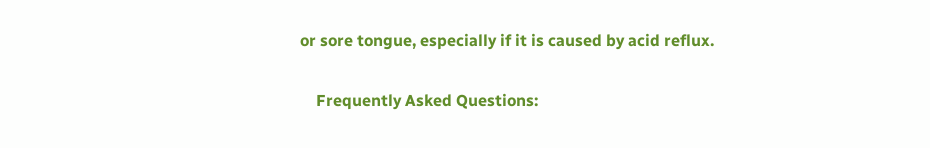or sore tongue, especially if it is caused by acid reflux.

    Frequently Asked Questions: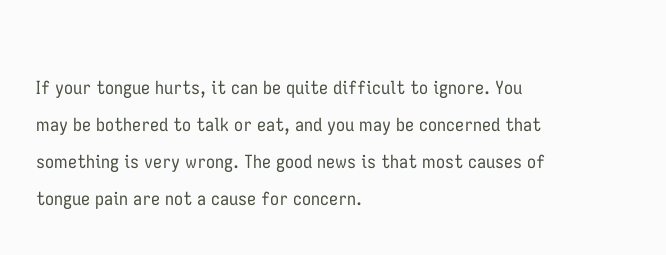If your tongue hurts, it can be quite difficult to ignore. You may be bothered to talk or eat, and you may be concerned that something is very wrong. The good news is that most causes of tongue pain are not a cause for concern.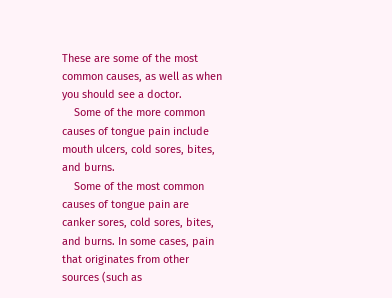These are some of the most common causes, as well as when you should see a doctor.
    Some of the more common causes of tongue pain include mouth ulcers, cold sores, bites, and burns.
    Some of the most common causes of tongue pain are canker sores, cold sores, bites, and burns. In some cases, pain that originates from other sources (such as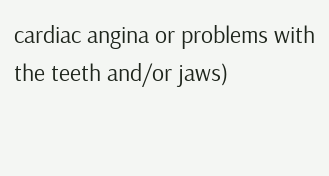cardiac angina or problems with the teeth and/or jaws)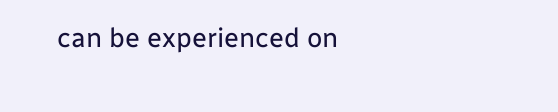can be experienced on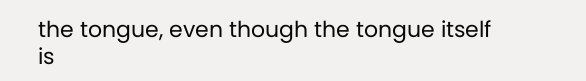the tongue, even though the tongue itself is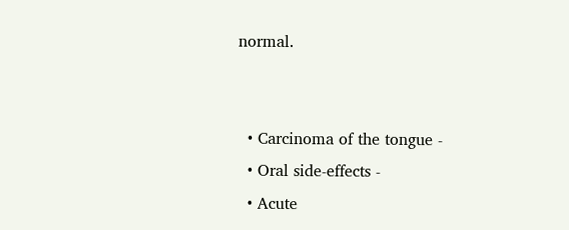normal.


  • Carcinoma of the tongue -
  • Oral side‐effects -
  • Acute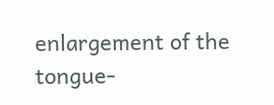enlargement of the tongue-